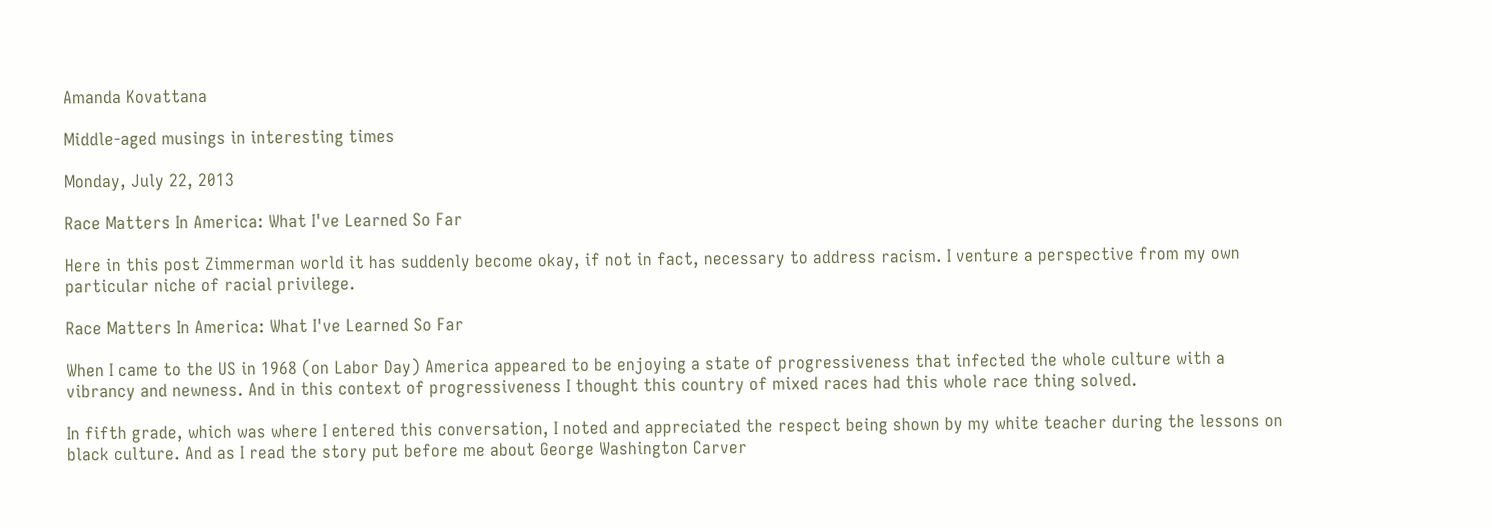Amanda Kovattana

Middle-aged musings in interesting times

Monday, July 22, 2013

Race Matters In America: What I've Learned So Far

Here in this post Zimmerman world it has suddenly become okay, if not in fact, necessary to address racism. I venture a perspective from my own particular niche of racial privilege.

Race Matters In America: What I've Learned So Far

When I came to the US in 1968 (on Labor Day) America appeared to be enjoying a state of progressiveness that infected the whole culture with a vibrancy and newness. And in this context of progressiveness I thought this country of mixed races had this whole race thing solved.

In fifth grade, which was where I entered this conversation, I noted and appreciated the respect being shown by my white teacher during the lessons on black culture. And as I read the story put before me about George Washington Carver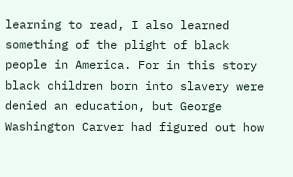learning to read, I also learned something of the plight of black people in America. For in this story black children born into slavery were denied an education, but George Washington Carver had figured out how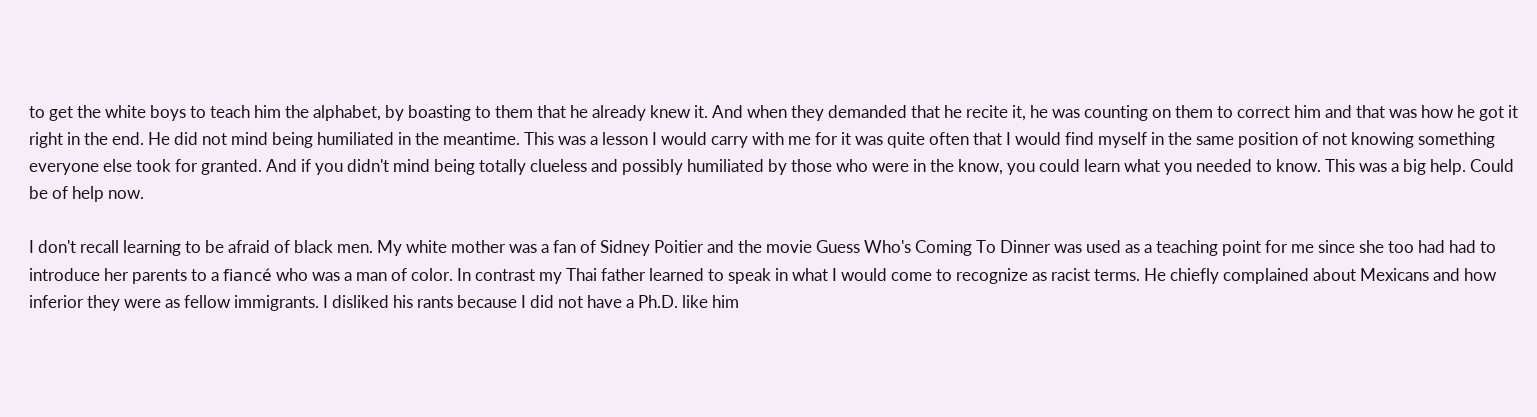to get the white boys to teach him the alphabet, by boasting to them that he already knew it. And when they demanded that he recite it, he was counting on them to correct him and that was how he got it right in the end. He did not mind being humiliated in the meantime. This was a lesson I would carry with me for it was quite often that I would find myself in the same position of not knowing something everyone else took for granted. And if you didn't mind being totally clueless and possibly humiliated by those who were in the know, you could learn what you needed to know. This was a big help. Could be of help now.

I don't recall learning to be afraid of black men. My white mother was a fan of Sidney Poitier and the movie Guess Who's Coming To Dinner was used as a teaching point for me since she too had had to introduce her parents to a fiancé who was a man of color. In contrast my Thai father learned to speak in what I would come to recognize as racist terms. He chiefly complained about Mexicans and how inferior they were as fellow immigrants. I disliked his rants because I did not have a Ph.D. like him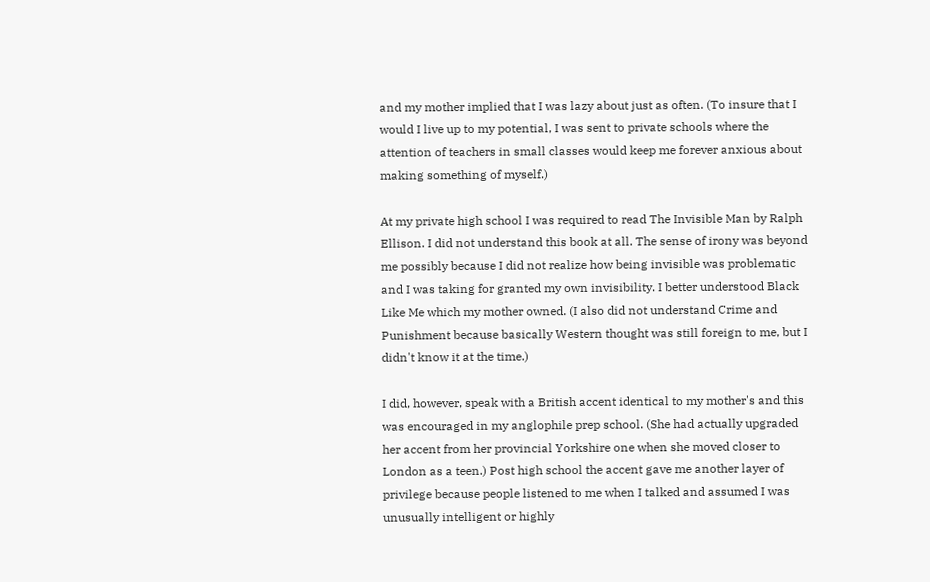and my mother implied that I was lazy about just as often. (To insure that I would I live up to my potential, I was sent to private schools where the attention of teachers in small classes would keep me forever anxious about making something of myself.)

At my private high school I was required to read The Invisible Man by Ralph Ellison. I did not understand this book at all. The sense of irony was beyond me possibly because I did not realize how being invisible was problematic and I was taking for granted my own invisibility. I better understood Black Like Me which my mother owned. (I also did not understand Crime and Punishment because basically Western thought was still foreign to me, but I didn't know it at the time.)

I did, however, speak with a British accent identical to my mother's and this was encouraged in my anglophile prep school. (She had actually upgraded her accent from her provincial Yorkshire one when she moved closer to London as a teen.) Post high school the accent gave me another layer of privilege because people listened to me when I talked and assumed I was unusually intelligent or highly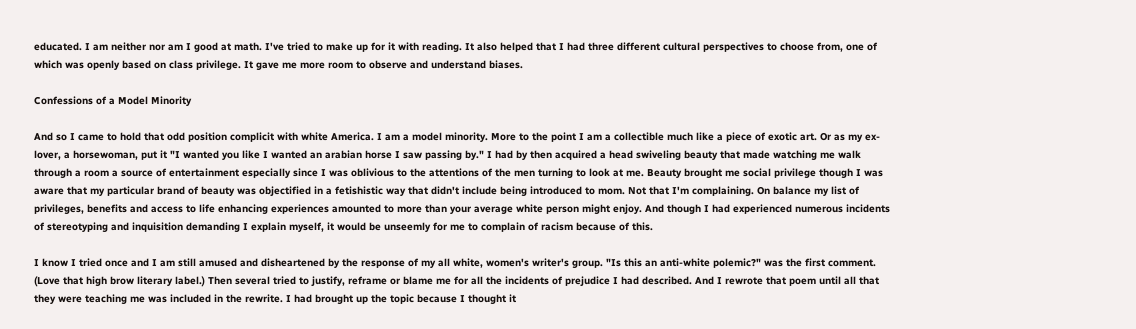educated. I am neither nor am I good at math. I've tried to make up for it with reading. It also helped that I had three different cultural perspectives to choose from, one of which was openly based on class privilege. It gave me more room to observe and understand biases.

Confessions of a Model Minority

And so I came to hold that odd position complicit with white America. I am a model minority. More to the point I am a collectible much like a piece of exotic art. Or as my ex-lover, a horsewoman, put it "I wanted you like I wanted an arabian horse I saw passing by." I had by then acquired a head swiveling beauty that made watching me walk through a room a source of entertainment especially since I was oblivious to the attentions of the men turning to look at me. Beauty brought me social privilege though I was aware that my particular brand of beauty was objectified in a fetishistic way that didn't include being introduced to mom. Not that I'm complaining. On balance my list of privileges, benefits and access to life enhancing experiences amounted to more than your average white person might enjoy. And though I had experienced numerous incidents of stereotyping and inquisition demanding I explain myself, it would be unseemly for me to complain of racism because of this.

I know I tried once and I am still amused and disheartened by the response of my all white, women's writer's group. "Is this an anti-white polemic?" was the first comment. (Love that high brow literary label.) Then several tried to justify, reframe or blame me for all the incidents of prejudice I had described. And I rewrote that poem until all that they were teaching me was included in the rewrite. I had brought up the topic because I thought it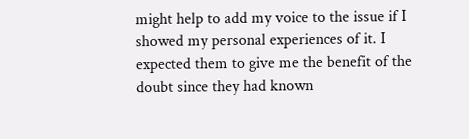might help to add my voice to the issue if I showed my personal experiences of it. I expected them to give me the benefit of the doubt since they had known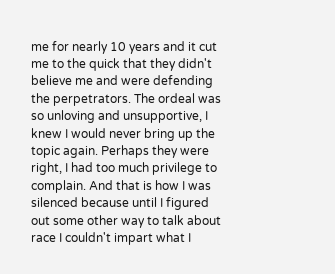me for nearly 10 years and it cut me to the quick that they didn't believe me and were defending the perpetrators. The ordeal was so unloving and unsupportive, I knew I would never bring up the topic again. Perhaps they were right, I had too much privilege to complain. And that is how I was silenced because until I figured out some other way to talk about race I couldn't impart what I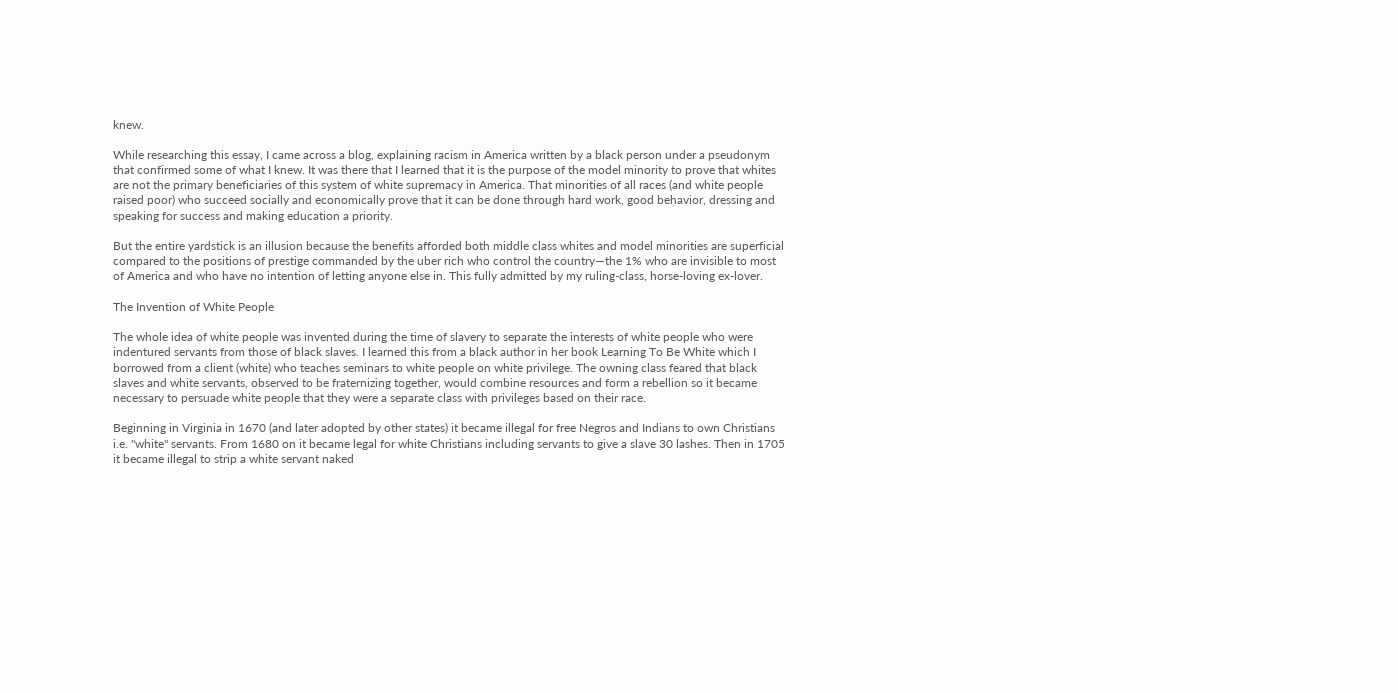knew.

While researching this essay, I came across a blog, explaining racism in America written by a black person under a pseudonym that confirmed some of what I knew. It was there that I learned that it is the purpose of the model minority to prove that whites are not the primary beneficiaries of this system of white supremacy in America. That minorities of all races (and white people raised poor) who succeed socially and economically prove that it can be done through hard work, good behavior, dressing and speaking for success and making education a priority.

But the entire yardstick is an illusion because the benefits afforded both middle class whites and model minorities are superficial compared to the positions of prestige commanded by the uber rich who control the country—the 1% who are invisible to most of America and who have no intention of letting anyone else in. This fully admitted by my ruling-class, horse-loving ex-lover.

The Invention of White People

The whole idea of white people was invented during the time of slavery to separate the interests of white people who were indentured servants from those of black slaves. I learned this from a black author in her book Learning To Be White which I borrowed from a client (white) who teaches seminars to white people on white privilege. The owning class feared that black slaves and white servants, observed to be fraternizing together, would combine resources and form a rebellion so it became necessary to persuade white people that they were a separate class with privileges based on their race.

Beginning in Virginia in 1670 (and later adopted by other states) it became illegal for free Negros and Indians to own Christians i.e. "white" servants. From 1680 on it became legal for white Christians including servants to give a slave 30 lashes. Then in 1705 it became illegal to strip a white servant naked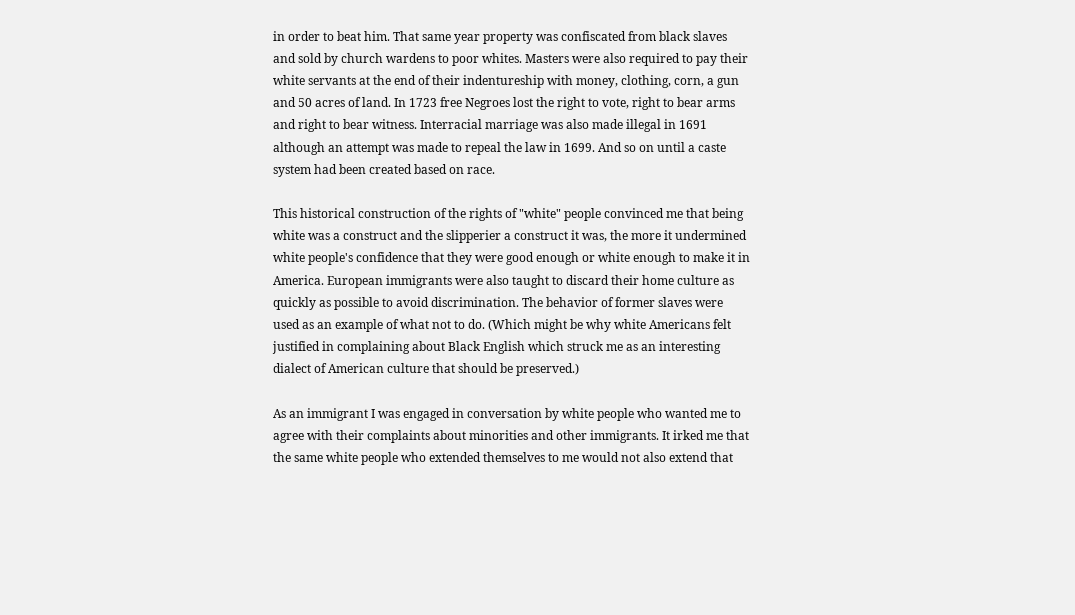in order to beat him. That same year property was confiscated from black slaves and sold by church wardens to poor whites. Masters were also required to pay their white servants at the end of their indentureship with money, clothing, corn, a gun and 50 acres of land. In 1723 free Negroes lost the right to vote, right to bear arms and right to bear witness. Interracial marriage was also made illegal in 1691 although an attempt was made to repeal the law in 1699. And so on until a caste system had been created based on race.

This historical construction of the rights of "white" people convinced me that being white was a construct and the slipperier a construct it was, the more it undermined white people's confidence that they were good enough or white enough to make it in America. European immigrants were also taught to discard their home culture as quickly as possible to avoid discrimination. The behavior of former slaves were used as an example of what not to do. (Which might be why white Americans felt justified in complaining about Black English which struck me as an interesting dialect of American culture that should be preserved.)

As an immigrant I was engaged in conversation by white people who wanted me to agree with their complaints about minorities and other immigrants. It irked me that the same white people who extended themselves to me would not also extend that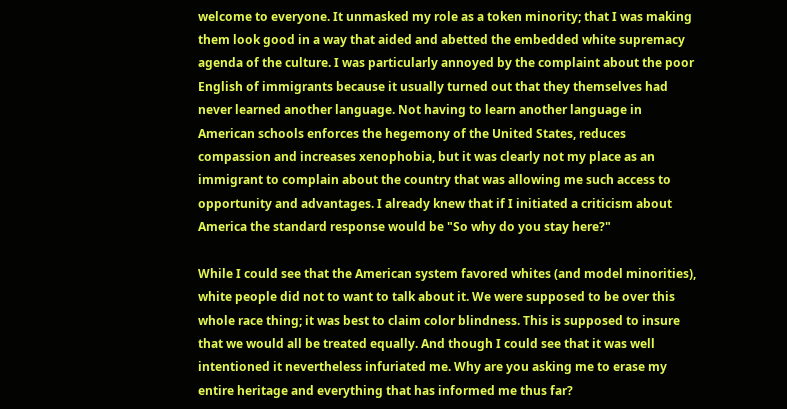welcome to everyone. It unmasked my role as a token minority; that I was making them look good in a way that aided and abetted the embedded white supremacy agenda of the culture. I was particularly annoyed by the complaint about the poor English of immigrants because it usually turned out that they themselves had never learned another language. Not having to learn another language in American schools enforces the hegemony of the United States, reduces compassion and increases xenophobia, but it was clearly not my place as an immigrant to complain about the country that was allowing me such access to opportunity and advantages. I already knew that if I initiated a criticism about America the standard response would be "So why do you stay here?"

While I could see that the American system favored whites (and model minorities), white people did not to want to talk about it. We were supposed to be over this whole race thing; it was best to claim color blindness. This is supposed to insure that we would all be treated equally. And though I could see that it was well intentioned it nevertheless infuriated me. Why are you asking me to erase my entire heritage and everything that has informed me thus far?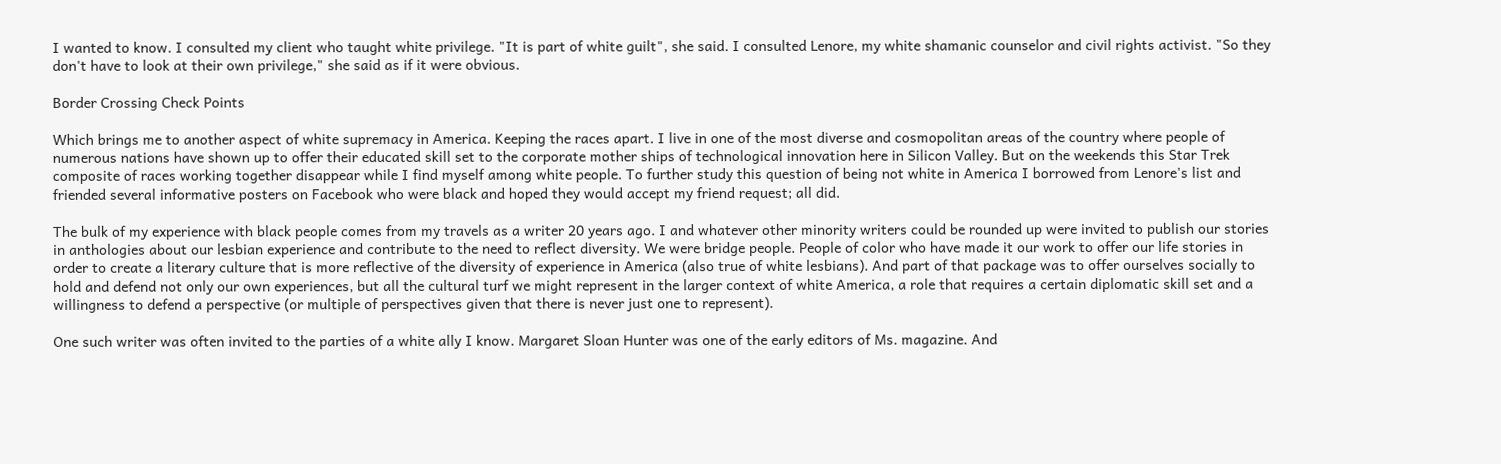I wanted to know. I consulted my client who taught white privilege. "It is part of white guilt", she said. I consulted Lenore, my white shamanic counselor and civil rights activist. "So they don't have to look at their own privilege," she said as if it were obvious.

Border Crossing Check Points

Which brings me to another aspect of white supremacy in America. Keeping the races apart. I live in one of the most diverse and cosmopolitan areas of the country where people of numerous nations have shown up to offer their educated skill set to the corporate mother ships of technological innovation here in Silicon Valley. But on the weekends this Star Trek composite of races working together disappear while I find myself among white people. To further study this question of being not white in America I borrowed from Lenore's list and friended several informative posters on Facebook who were black and hoped they would accept my friend request; all did.

The bulk of my experience with black people comes from my travels as a writer 20 years ago. I and whatever other minority writers could be rounded up were invited to publish our stories in anthologies about our lesbian experience and contribute to the need to reflect diversity. We were bridge people. People of color who have made it our work to offer our life stories in order to create a literary culture that is more reflective of the diversity of experience in America (also true of white lesbians). And part of that package was to offer ourselves socially to hold and defend not only our own experiences, but all the cultural turf we might represent in the larger context of white America, a role that requires a certain diplomatic skill set and a willingness to defend a perspective (or multiple of perspectives given that there is never just one to represent).

One such writer was often invited to the parties of a white ally I know. Margaret Sloan Hunter was one of the early editors of Ms. magazine. And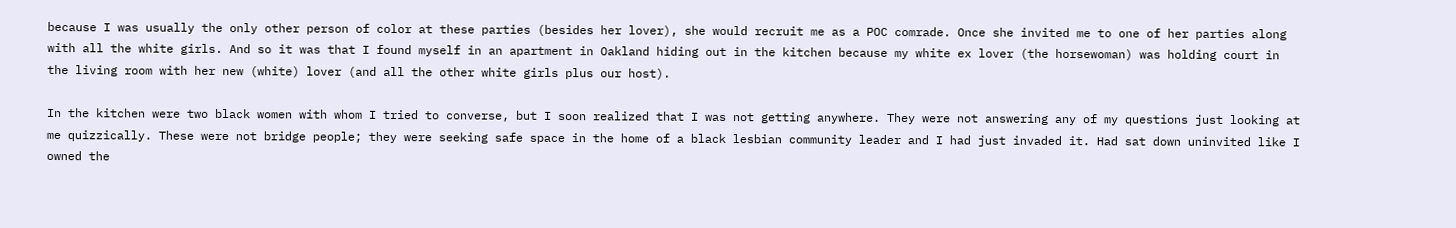because I was usually the only other person of color at these parties (besides her lover), she would recruit me as a POC comrade. Once she invited me to one of her parties along with all the white girls. And so it was that I found myself in an apartment in Oakland hiding out in the kitchen because my white ex lover (the horsewoman) was holding court in the living room with her new (white) lover (and all the other white girls plus our host).

In the kitchen were two black women with whom I tried to converse, but I soon realized that I was not getting anywhere. They were not answering any of my questions just looking at me quizzically. These were not bridge people; they were seeking safe space in the home of a black lesbian community leader and I had just invaded it. Had sat down uninvited like I owned the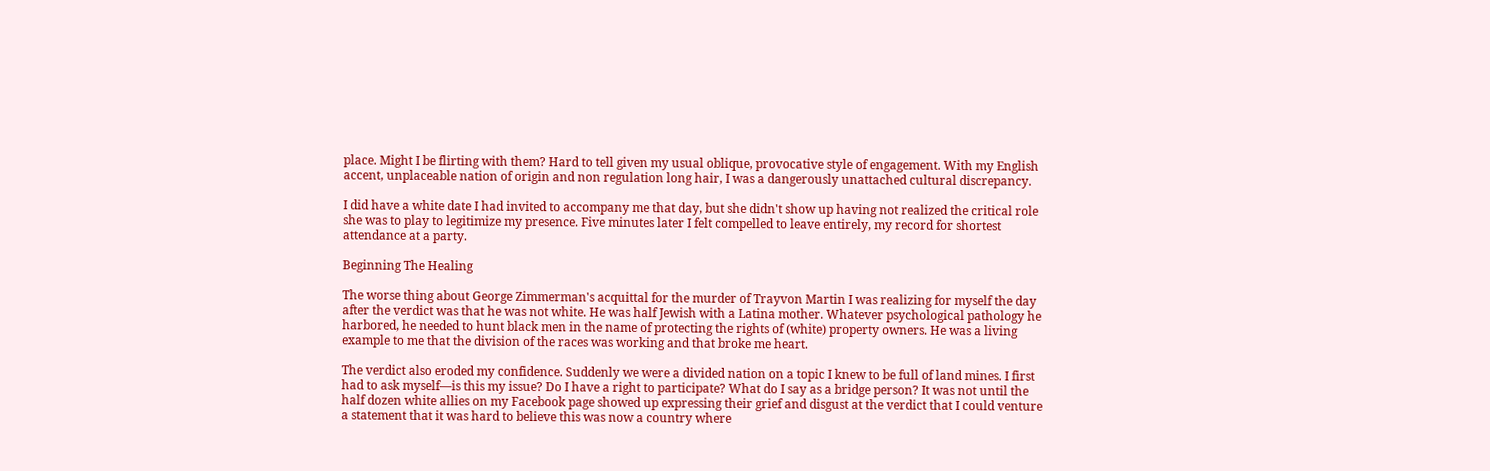place. Might I be flirting with them? Hard to tell given my usual oblique, provocative style of engagement. With my English accent, unplaceable nation of origin and non regulation long hair, I was a dangerously unattached cultural discrepancy.

I did have a white date I had invited to accompany me that day, but she didn't show up having not realized the critical role she was to play to legitimize my presence. Five minutes later I felt compelled to leave entirely, my record for shortest attendance at a party.

Beginning The Healing

The worse thing about George Zimmerman's acquittal for the murder of Trayvon Martin I was realizing for myself the day after the verdict was that he was not white. He was half Jewish with a Latina mother. Whatever psychological pathology he harbored, he needed to hunt black men in the name of protecting the rights of (white) property owners. He was a living example to me that the division of the races was working and that broke me heart.

The verdict also eroded my confidence. Suddenly we were a divided nation on a topic I knew to be full of land mines. I first had to ask myself—is this my issue? Do I have a right to participate? What do I say as a bridge person? It was not until the half dozen white allies on my Facebook page showed up expressing their grief and disgust at the verdict that I could venture a statement that it was hard to believe this was now a country where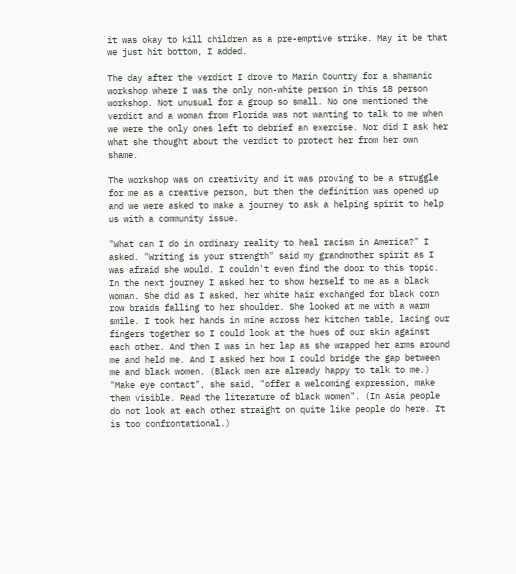it was okay to kill children as a pre-emptive strike. May it be that we just hit bottom, I added.

The day after the verdict I drove to Marin Country for a shamanic workshop where I was the only non-white person in this 18 person workshop. Not unusual for a group so small. No one mentioned the verdict and a woman from Florida was not wanting to talk to me when we were the only ones left to debrief an exercise. Nor did I ask her what she thought about the verdict to protect her from her own shame.

The workshop was on creativity and it was proving to be a struggle for me as a creative person, but then the definition was opened up and we were asked to make a journey to ask a helping spirit to help us with a community issue.

"What can I do in ordinary reality to heal racism in America?" I asked. "Writing is your strength" said my grandmother spirit as I was afraid she would. I couldn't even find the door to this topic. In the next journey I asked her to show herself to me as a black woman. She did as I asked, her white hair exchanged for black corn row braids falling to her shoulder. She looked at me with a warm smile. I took her hands in mine across her kitchen table, lacing our fingers together so I could look at the hues of our skin against each other. And then I was in her lap as she wrapped her arms around me and held me. And I asked her how I could bridge the gap between me and black women. (Black men are already happy to talk to me.) "Make eye contact", she said, "offer a welcoming expression, make them visible. Read the literature of black women". (In Asia people do not look at each other straight on quite like people do here. It is too confrontational.)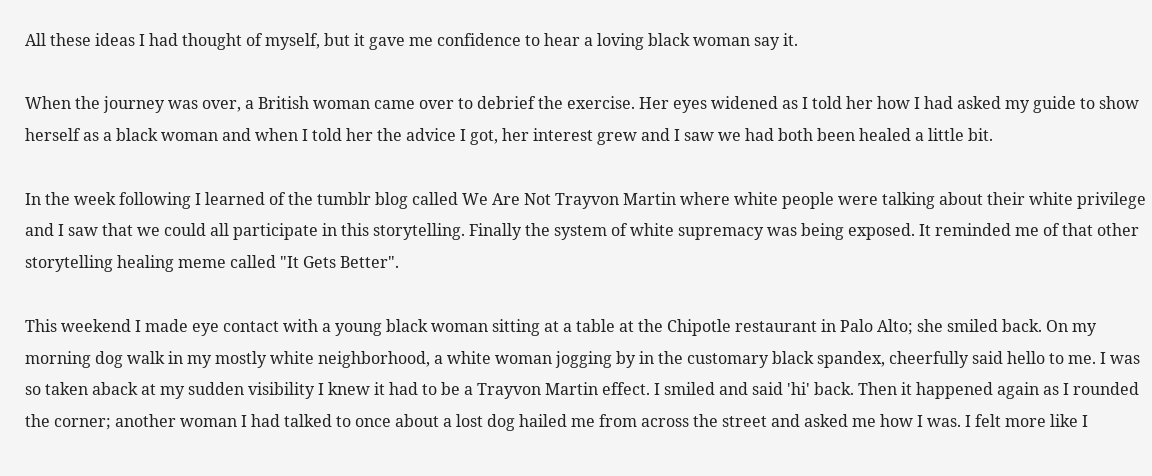All these ideas I had thought of myself, but it gave me confidence to hear a loving black woman say it.

When the journey was over, a British woman came over to debrief the exercise. Her eyes widened as I told her how I had asked my guide to show herself as a black woman and when I told her the advice I got, her interest grew and I saw we had both been healed a little bit.

In the week following I learned of the tumblr blog called We Are Not Trayvon Martin where white people were talking about their white privilege and I saw that we could all participate in this storytelling. Finally the system of white supremacy was being exposed. It reminded me of that other storytelling healing meme called "It Gets Better".

This weekend I made eye contact with a young black woman sitting at a table at the Chipotle restaurant in Palo Alto; she smiled back. On my morning dog walk in my mostly white neighborhood, a white woman jogging by in the customary black spandex, cheerfully said hello to me. I was so taken aback at my sudden visibility I knew it had to be a Trayvon Martin effect. I smiled and said 'hi' back. Then it happened again as I rounded the corner; another woman I had talked to once about a lost dog hailed me from across the street and asked me how I was. I felt more like I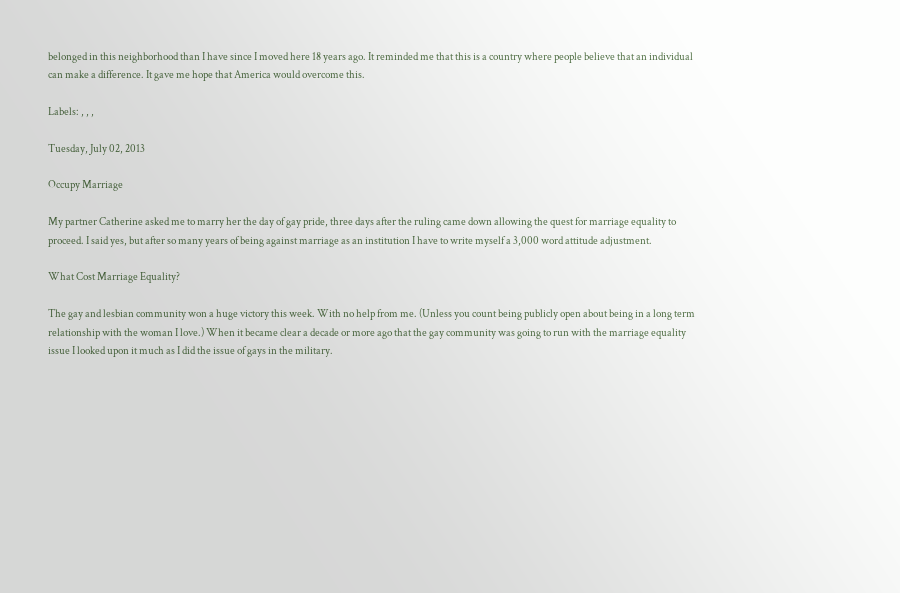belonged in this neighborhood than I have since I moved here 18 years ago. It reminded me that this is a country where people believe that an individual can make a difference. It gave me hope that America would overcome this.

Labels: , , ,

Tuesday, July 02, 2013

Occupy Marriage

My partner Catherine asked me to marry her the day of gay pride, three days after the ruling came down allowing the quest for marriage equality to proceed. I said yes, but after so many years of being against marriage as an institution I have to write myself a 3,000 word attitude adjustment.

What Cost Marriage Equality?

The gay and lesbian community won a huge victory this week. With no help from me. (Unless you count being publicly open about being in a long term relationship with the woman I love.) When it became clear a decade or more ago that the gay community was going to run with the marriage equality issue I looked upon it much as I did the issue of gays in the military.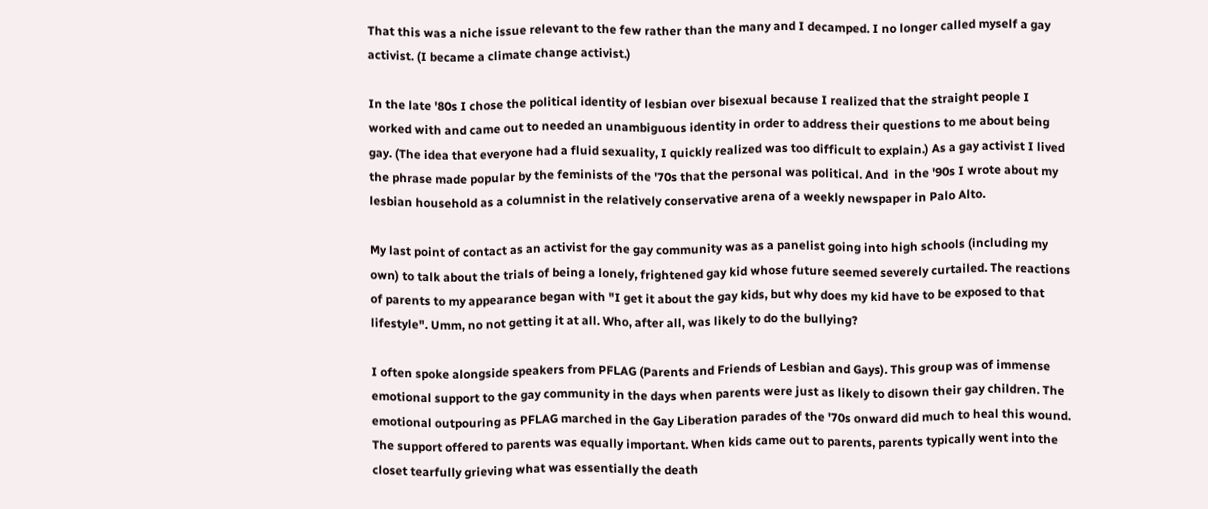That this was a niche issue relevant to the few rather than the many and I decamped. I no longer called myself a gay activist. (I became a climate change activist.)

In the late '80s I chose the political identity of lesbian over bisexual because I realized that the straight people I worked with and came out to needed an unambiguous identity in order to address their questions to me about being gay. (The idea that everyone had a fluid sexuality, I quickly realized was too difficult to explain.) As a gay activist I lived the phrase made popular by the feminists of the '70s that the personal was political. And  in the '90s I wrote about my lesbian household as a columnist in the relatively conservative arena of a weekly newspaper in Palo Alto.

My last point of contact as an activist for the gay community was as a panelist going into high schools (including my own) to talk about the trials of being a lonely, frightened gay kid whose future seemed severely curtailed. The reactions of parents to my appearance began with "I get it about the gay kids, but why does my kid have to be exposed to that lifestyle". Umm, no not getting it at all. Who, after all, was likely to do the bullying?

I often spoke alongside speakers from PFLAG (Parents and Friends of Lesbian and Gays). This group was of immense emotional support to the gay community in the days when parents were just as likely to disown their gay children. The emotional outpouring as PFLAG marched in the Gay Liberation parades of the '70s onward did much to heal this wound. The support offered to parents was equally important. When kids came out to parents, parents typically went into the closet tearfully grieving what was essentially the death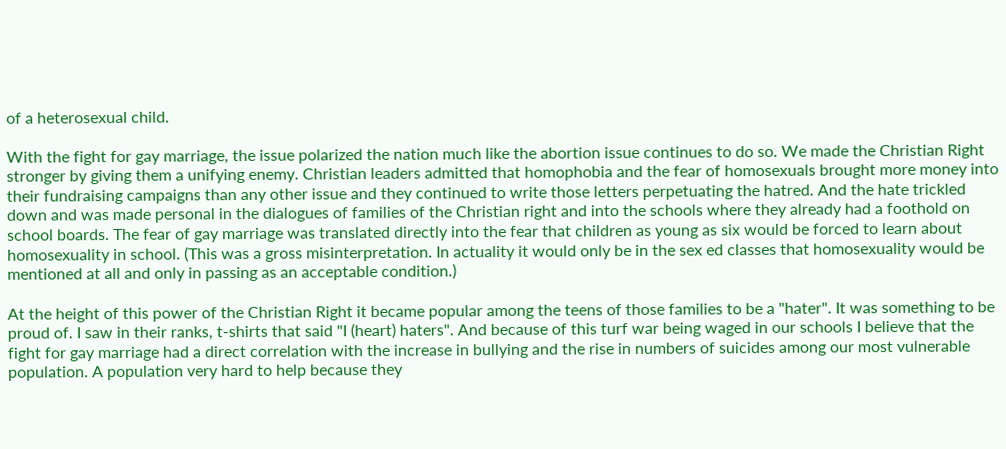of a heterosexual child.

With the fight for gay marriage, the issue polarized the nation much like the abortion issue continues to do so. We made the Christian Right stronger by giving them a unifying enemy. Christian leaders admitted that homophobia and the fear of homosexuals brought more money into their fundraising campaigns than any other issue and they continued to write those letters perpetuating the hatred. And the hate trickled down and was made personal in the dialogues of families of the Christian right and into the schools where they already had a foothold on school boards. The fear of gay marriage was translated directly into the fear that children as young as six would be forced to learn about homosexuality in school. (This was a gross misinterpretation. In actuality it would only be in the sex ed classes that homosexuality would be mentioned at all and only in passing as an acceptable condition.)

At the height of this power of the Christian Right it became popular among the teens of those families to be a "hater". It was something to be proud of. I saw in their ranks, t-shirts that said "I (heart) haters". And because of this turf war being waged in our schools I believe that the fight for gay marriage had a direct correlation with the increase in bullying and the rise in numbers of suicides among our most vulnerable population. A population very hard to help because they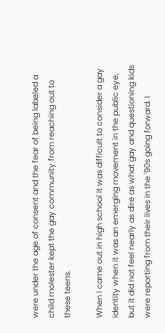were under the age of consent and the fear of being labeled a child molester kept the gay community from reaching out to these teens.

When I came out in high school it was difficult to consider a gay identity when it was an emerging movement in the public eye, but it did not feel nearly as dire as what gay and questioning kids were reporting from their lives in the '90s going forward. I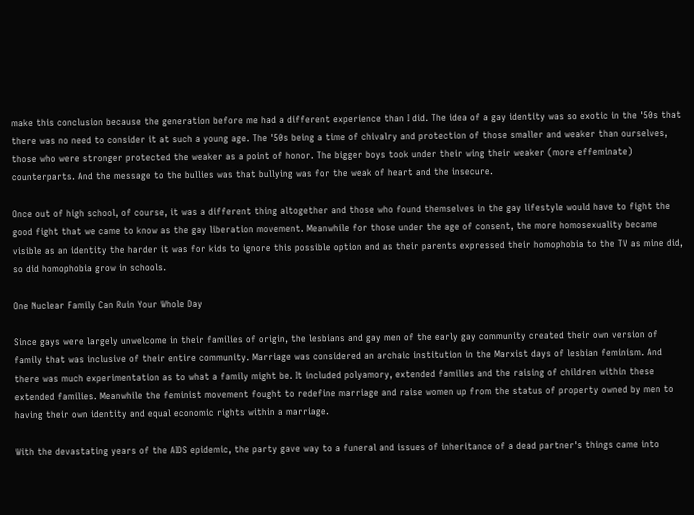make this conclusion because the generation before me had a different experience than I did. The idea of a gay identity was so exotic in the '50s that there was no need to consider it at such a young age. The '50s being a time of chivalry and protection of those smaller and weaker than ourselves, those who were stronger protected the weaker as a point of honor. The bigger boys took under their wing their weaker (more effeminate) counterparts. And the message to the bullies was that bullying was for the weak of heart and the insecure.

Once out of high school, of course, it was a different thing altogether and those who found themselves in the gay lifestyle would have to fight the good fight that we came to know as the gay liberation movement. Meanwhile for those under the age of consent, the more homosexuality became visible as an identity the harder it was for kids to ignore this possible option and as their parents expressed their homophobia to the TV as mine did, so did homophobia grow in schools.

One Nuclear Family Can Ruin Your Whole Day

Since gays were largely unwelcome in their families of origin, the lesbians and gay men of the early gay community created their own version of family that was inclusive of their entire community. Marriage was considered an archaic institution in the Marxist days of lesbian feminism. And there was much experimentation as to what a family might be. It included polyamory, extended families and the raising of children within these extended families. Meanwhile the feminist movement fought to redefine marriage and raise women up from the status of property owned by men to having their own identity and equal economic rights within a marriage.

With the devastating years of the AIDS epidemic, the party gave way to a funeral and issues of inheritance of a dead partner's things came into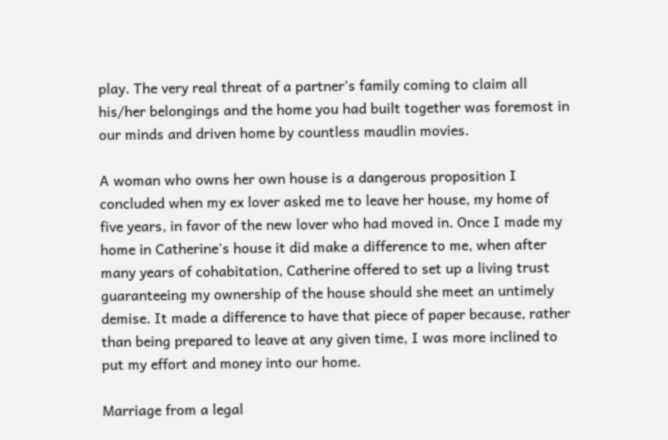play. The very real threat of a partner's family coming to claim all his/her belongings and the home you had built together was foremost in our minds and driven home by countless maudlin movies.

A woman who owns her own house is a dangerous proposition I concluded when my ex lover asked me to leave her house, my home of five years, in favor of the new lover who had moved in. Once I made my home in Catherine's house it did make a difference to me, when after many years of cohabitation, Catherine offered to set up a living trust guaranteeing my ownership of the house should she meet an untimely demise. It made a difference to have that piece of paper because, rather than being prepared to leave at any given time, I was more inclined to put my effort and money into our home.

Marriage from a legal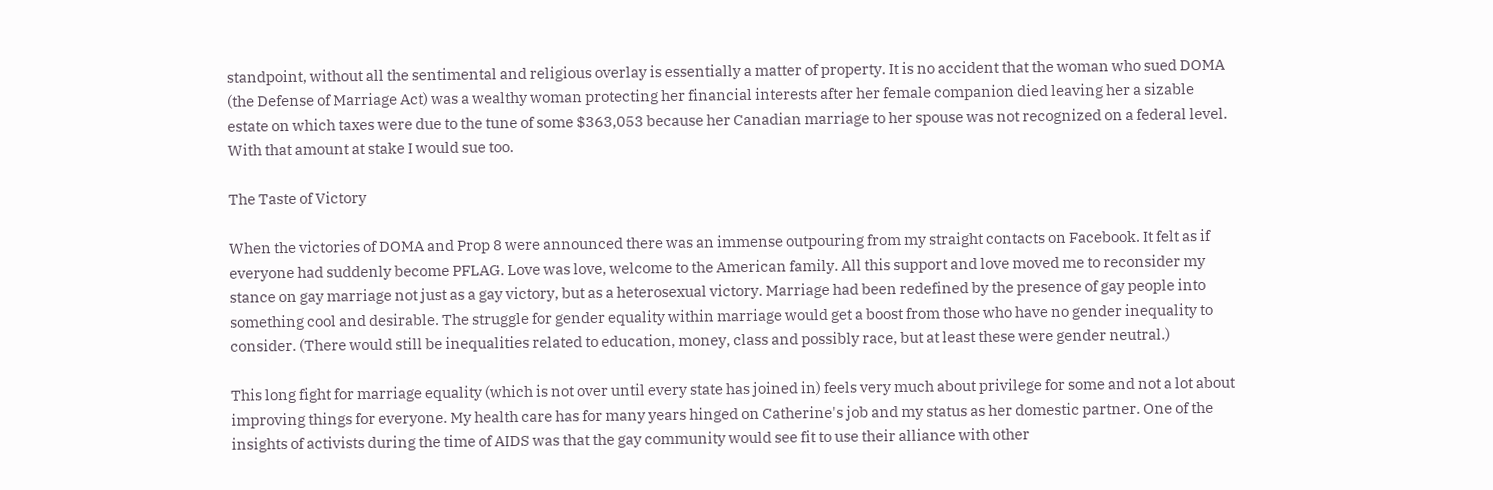standpoint, without all the sentimental and religious overlay is essentially a matter of property. It is no accident that the woman who sued DOMA (the Defense of Marriage Act) was a wealthy woman protecting her financial interests after her female companion died leaving her a sizable estate on which taxes were due to the tune of some $363,053 because her Canadian marriage to her spouse was not recognized on a federal level. With that amount at stake I would sue too.

The Taste of Victory

When the victories of DOMA and Prop 8 were announced there was an immense outpouring from my straight contacts on Facebook. It felt as if everyone had suddenly become PFLAG. Love was love, welcome to the American family. All this support and love moved me to reconsider my stance on gay marriage not just as a gay victory, but as a heterosexual victory. Marriage had been redefined by the presence of gay people into something cool and desirable. The struggle for gender equality within marriage would get a boost from those who have no gender inequality to consider. (There would still be inequalities related to education, money, class and possibly race, but at least these were gender neutral.)

This long fight for marriage equality (which is not over until every state has joined in) feels very much about privilege for some and not a lot about improving things for everyone. My health care has for many years hinged on Catherine's job and my status as her domestic partner. One of the insights of activists during the time of AIDS was that the gay community would see fit to use their alliance with other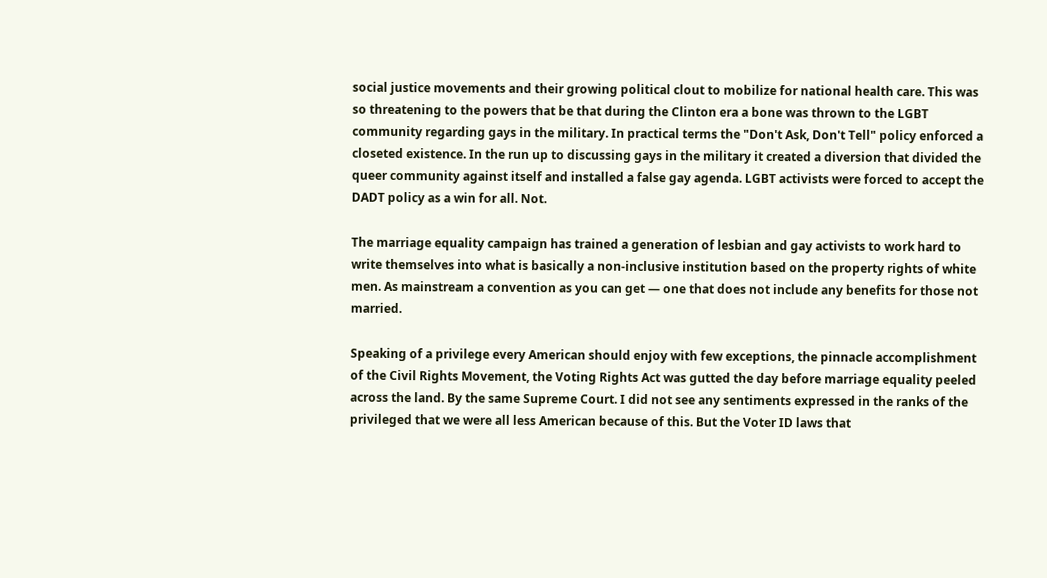social justice movements and their growing political clout to mobilize for national health care. This was so threatening to the powers that be that during the Clinton era a bone was thrown to the LGBT community regarding gays in the military. In practical terms the "Don't Ask, Don't Tell" policy enforced a closeted existence. In the run up to discussing gays in the military it created a diversion that divided the queer community against itself and installed a false gay agenda. LGBT activists were forced to accept the DADT policy as a win for all. Not.

The marriage equality campaign has trained a generation of lesbian and gay activists to work hard to write themselves into what is basically a non-inclusive institution based on the property rights of white men. As mainstream a convention as you can get — one that does not include any benefits for those not married.

Speaking of a privilege every American should enjoy with few exceptions, the pinnacle accomplishment of the Civil Rights Movement, the Voting Rights Act was gutted the day before marriage equality peeled across the land. By the same Supreme Court. I did not see any sentiments expressed in the ranks of the privileged that we were all less American because of this. But the Voter ID laws that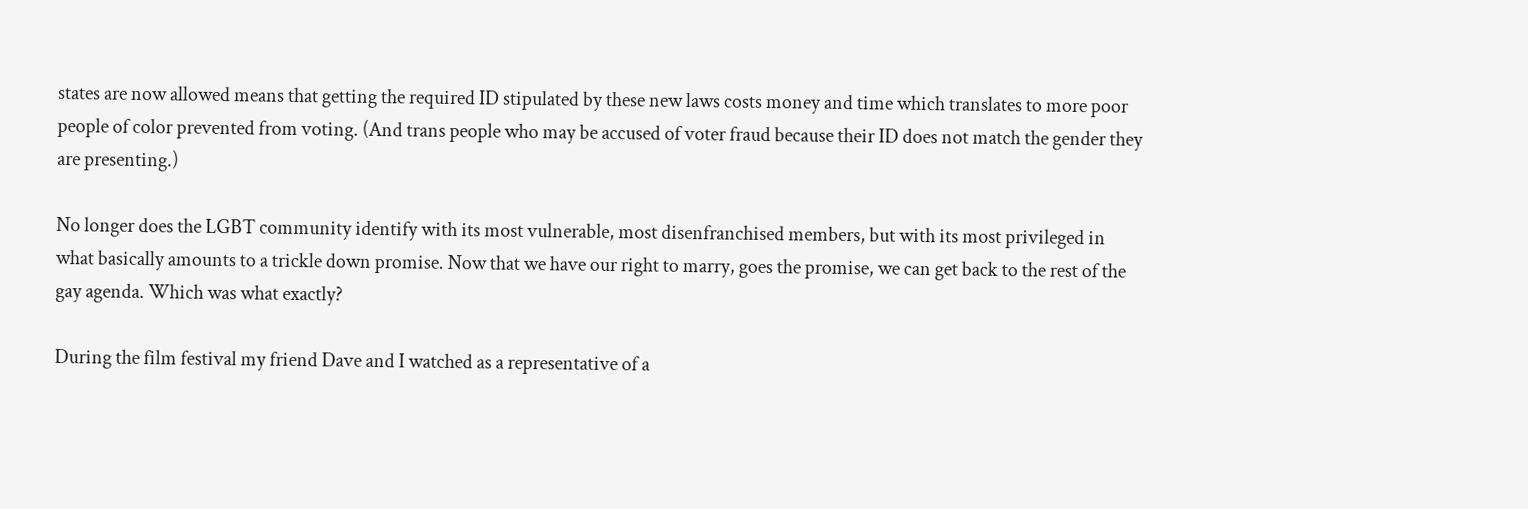states are now allowed means that getting the required ID stipulated by these new laws costs money and time which translates to more poor people of color prevented from voting. (And trans people who may be accused of voter fraud because their ID does not match the gender they are presenting.)

No longer does the LGBT community identify with its most vulnerable, most disenfranchised members, but with its most privileged in what basically amounts to a trickle down promise. Now that we have our right to marry, goes the promise, we can get back to the rest of the gay agenda. Which was what exactly?

During the film festival my friend Dave and I watched as a representative of a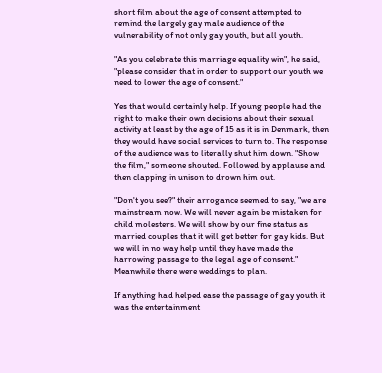short film about the age of consent attempted to remind the largely gay male audience of the vulnerability of not only gay youth, but all youth.

"As you celebrate this marriage equality win", he said, "please consider that in order to support our youth we need to lower the age of consent."

Yes that would certainly help. If young people had the right to make their own decisions about their sexual activity at least by the age of 15 as it is in Denmark, then they would have social services to turn to. The response of the audience was to literally shut him down. "Show the film," someone shouted. Followed by applause and then clapping in unison to drown him out.

"Don't you see?" their arrogance seemed to say, "we are mainstream now. We will never again be mistaken for child molesters. We will show by our fine status as married couples that it will get better for gay kids. But we will in no way help until they have made the harrowing passage to the legal age of consent." Meanwhile there were weddings to plan.

If anything had helped ease the passage of gay youth it was the entertainment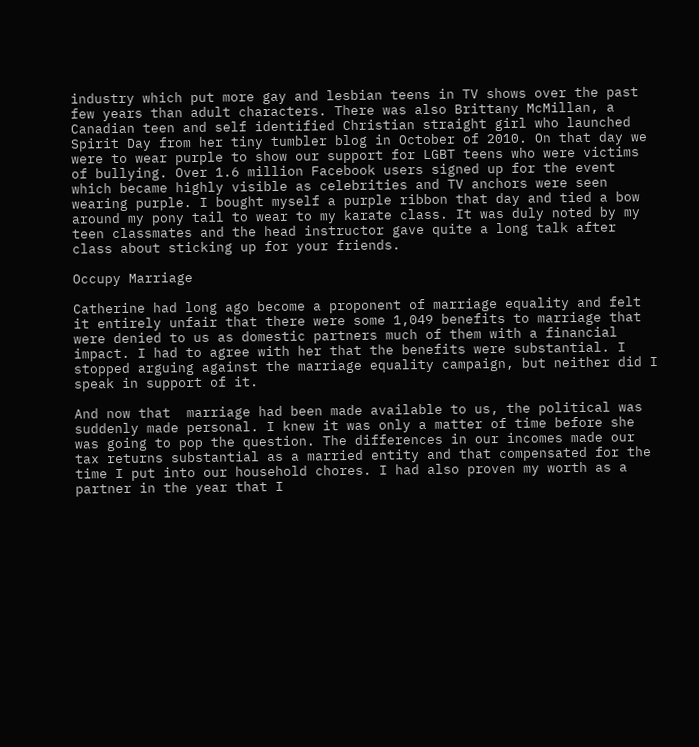industry which put more gay and lesbian teens in TV shows over the past few years than adult characters. There was also Brittany McMillan, a Canadian teen and self identified Christian straight girl who launched Spirit Day from her tiny tumbler blog in October of 2010. On that day we were to wear purple to show our support for LGBT teens who were victims of bullying. Over 1.6 million Facebook users signed up for the event which became highly visible as celebrities and TV anchors were seen wearing purple. I bought myself a purple ribbon that day and tied a bow around my pony tail to wear to my karate class. It was duly noted by my teen classmates and the head instructor gave quite a long talk after class about sticking up for your friends.

Occupy Marriage

Catherine had long ago become a proponent of marriage equality and felt it entirely unfair that there were some 1,049 benefits to marriage that were denied to us as domestic partners much of them with a financial impact. I had to agree with her that the benefits were substantial. I stopped arguing against the marriage equality campaign, but neither did I speak in support of it.

And now that  marriage had been made available to us, the political was suddenly made personal. I knew it was only a matter of time before she was going to pop the question. The differences in our incomes made our tax returns substantial as a married entity and that compensated for the time I put into our household chores. I had also proven my worth as a partner in the year that I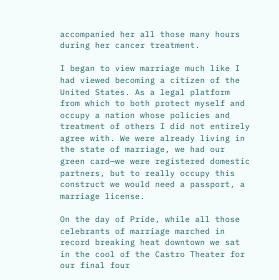accompanied her all those many hours during her cancer treatment.

I began to view marriage much like I had viewed becoming a citizen of the United States. As a legal platform from which to both protect myself and occupy a nation whose policies and treatment of others I did not entirely agree with. We were already living in the state of marriage, we had our green card—we were registered domestic partners, but to really occupy this construct we would need a passport, a marriage license.

On the day of Pride, while all those celebrants of marriage marched in record breaking heat downtown we sat in the cool of the Castro Theater for our final four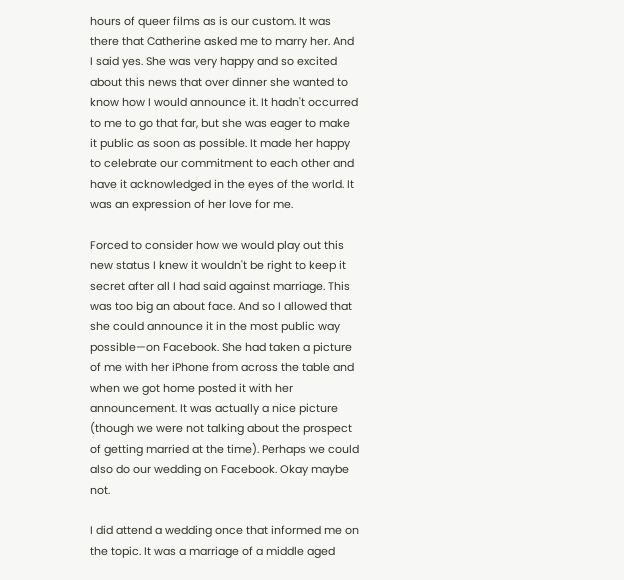hours of queer films as is our custom. It was there that Catherine asked me to marry her. And I said yes. She was very happy and so excited about this news that over dinner she wanted to know how I would announce it. It hadn't occurred to me to go that far, but she was eager to make it public as soon as possible. It made her happy to celebrate our commitment to each other and have it acknowledged in the eyes of the world. It was an expression of her love for me.

Forced to consider how we would play out this new status I knew it wouldn't be right to keep it secret after all I had said against marriage. This was too big an about face. And so I allowed that she could announce it in the most public way possible—on Facebook. She had taken a picture of me with her iPhone from across the table and when we got home posted it with her announcement. It was actually a nice picture (though we were not talking about the prospect of getting married at the time). Perhaps we could also do our wedding on Facebook. Okay maybe not.

I did attend a wedding once that informed me on the topic. It was a marriage of a middle aged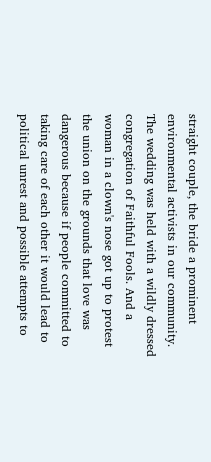straight couple, the bride a prominent environmental activists in our community. The wedding was held with a wildly dressed congregation of Faithful Fools. And a woman in a clown's nose got up to protest the union on the grounds that love was dangerous because if people committed to taking care of each other it would lead to political unrest and possible attempts to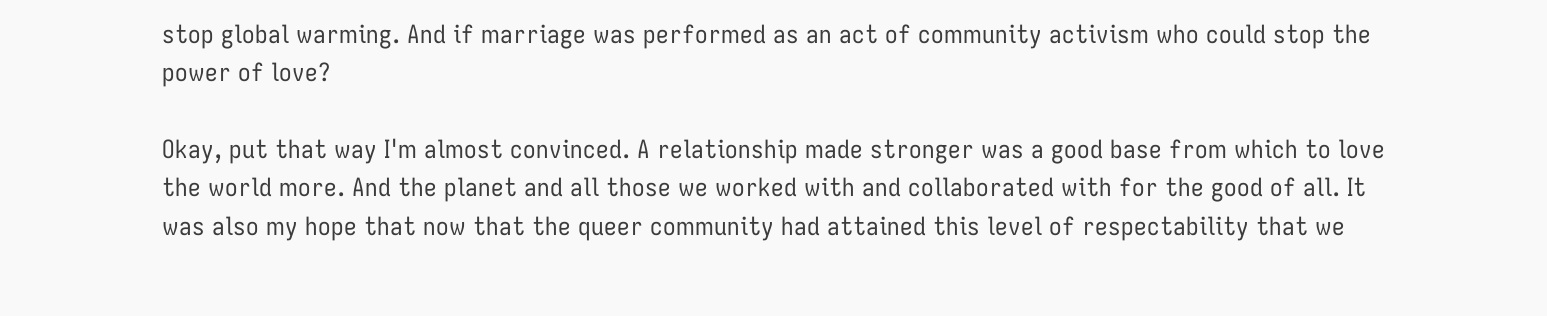stop global warming. And if marriage was performed as an act of community activism who could stop the power of love?

Okay, put that way I'm almost convinced. A relationship made stronger was a good base from which to love the world more. And the planet and all those we worked with and collaborated with for the good of all. It was also my hope that now that the queer community had attained this level of respectability that we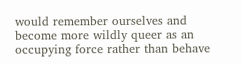would remember ourselves and become more wildly queer as an occupying force rather than behave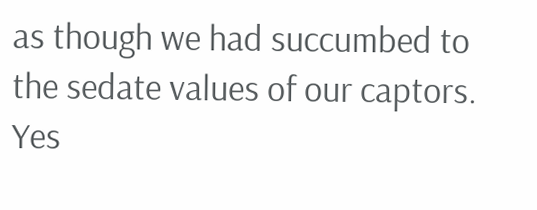as though we had succumbed to the sedate values of our captors. Yes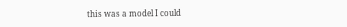this was a model I could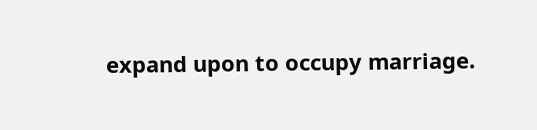expand upon to occupy marriage.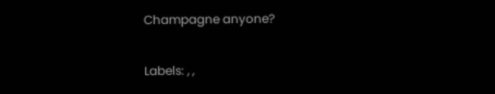Champagne anyone?

Labels: , ,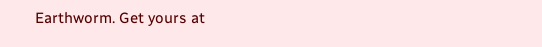Earthworm. Get yours at